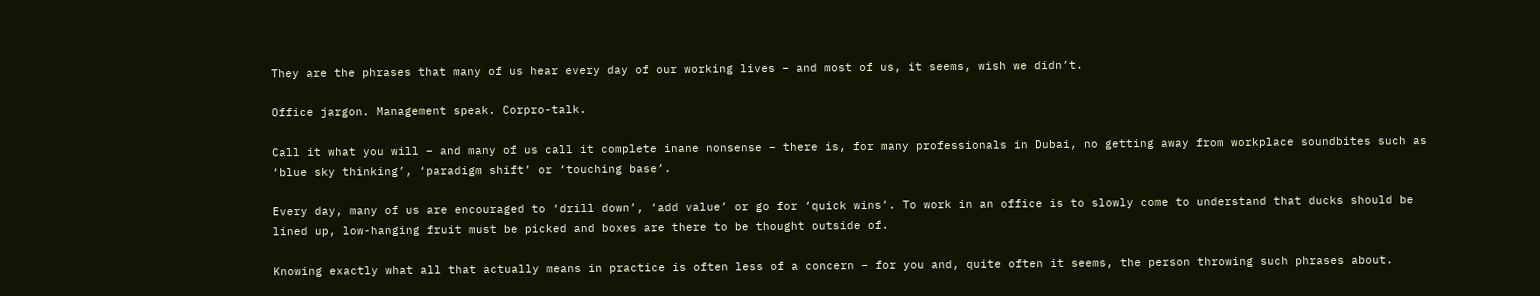They are the phrases that many of us hear every day of our working lives – and most of us, it seems, wish we didn’t.

Office jargon. Management speak. Corpro-talk.

Call it what you will – and many of us call it complete inane nonsense – there is, for many professionals in Dubai, no getting away from workplace soundbites such as ‘blue sky thinking’, ‘paradigm shift’ or ‘touching base’.

Every day, many of us are encouraged to ‘drill down’, ‘add value’ or go for ‘quick wins’. To work in an office is to slowly come to understand that ducks should be lined up, low-hanging fruit must be picked and boxes are there to be thought outside of.

Knowing exactly what all that actually means in practice is often less of a concern – for you and, quite often it seems, the person throwing such phrases about.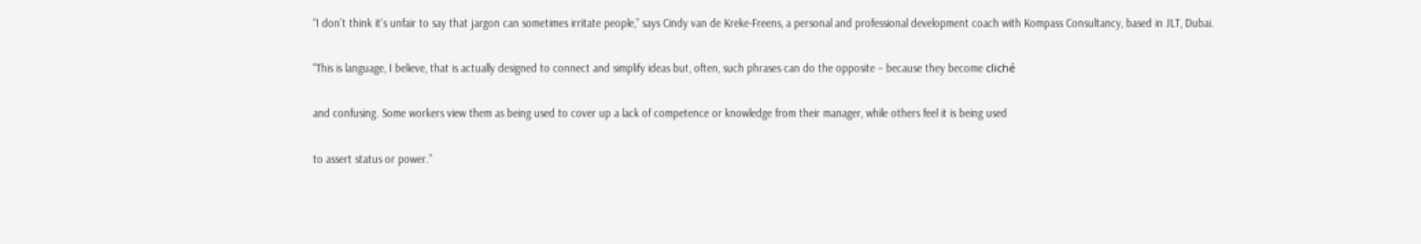“I don’t think it’s unfair to say that jargon can sometimes irritate people,” says Cindy van de Kreke-Freens, a personal and professional development coach with Kompass Consultancy, based in JLT, Dubai.

“This is language, I believe, that is actually designed to connect and simplify ideas but, often, such phrases can do the opposite – because they become cliché

and confusing. Some workers view them as being used to cover up a lack of competence or knowledge from their manager, while others feel it is being used

to assert status or power.”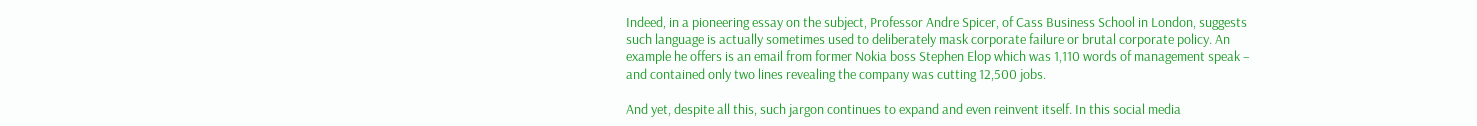Indeed, in a pioneering essay on the subject, Professor Andre Spicer, of Cass Business School in London, suggests such language is actually sometimes used to deliberately mask corporate failure or brutal corporate policy. An example he offers is an email from former Nokia boss Stephen Elop which was 1,110 words of management speak – and contained only two lines revealing the company was cutting 12,500 jobs.

And yet, despite all this, such jargon continues to expand and even reinvent itself. In this social media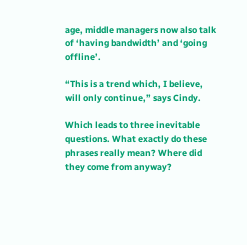age, middle managers now also talk of ‘having bandwidth’ and ‘going offline’.

“This is a trend which, I believe, will only continue,” says Cindy.

Which leads to three inevitable questions. What exactly do these phrases really mean? Where did they come from anyway?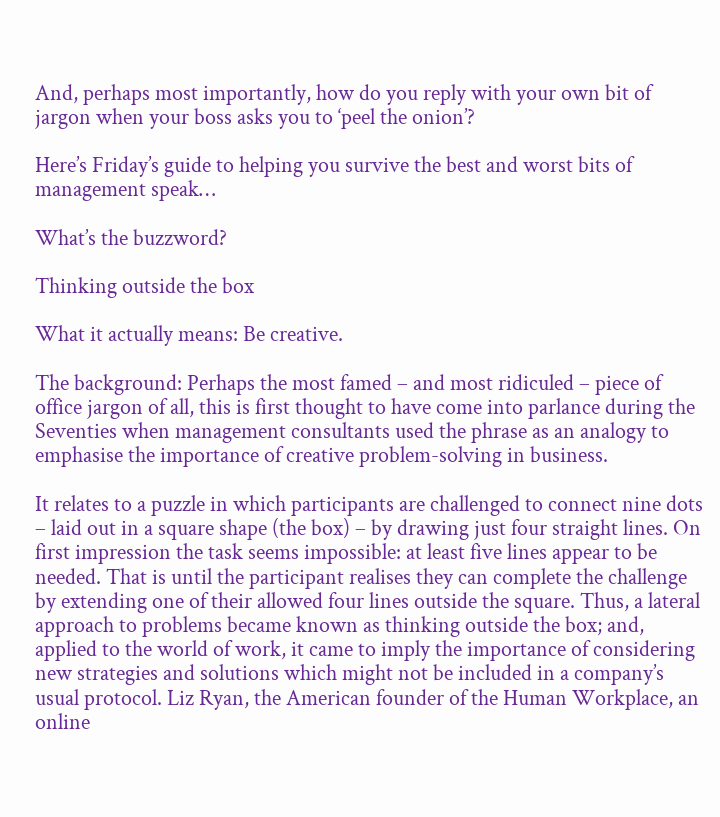And, perhaps most importantly, how do you reply with your own bit of jargon when your boss asks you to ‘peel the onion’?

Here’s Friday’s guide to helping you survive the best and worst bits of management speak…

What’s the buzzword?

Thinking outside the box

What it actually means: Be creative.

The background: Perhaps the most famed – and most ridiculed – piece of office jargon of all, this is first thought to have come into parlance during the Seventies when management consultants used the phrase as an analogy to emphasise the importance of creative problem-solving in business.

It relates to a puzzle in which participants are challenged to connect nine dots – laid out in a square shape (the box) – by drawing just four straight lines. On first impression the task seems impossible: at least five lines appear to be needed. That is until the participant realises they can complete the challenge by extending one of their allowed four lines outside the square. Thus, a lateral approach to problems became known as thinking outside the box; and, applied to the world of work, it came to imply the importance of considering new strategies and solutions which might not be included in a company’s usual protocol. Liz Ryan, the American founder of the Human Workplace, an online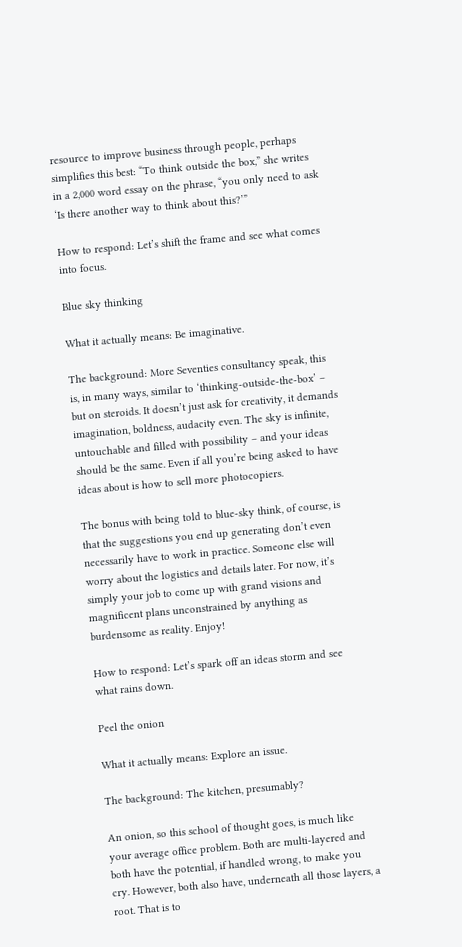resource to improve business through people, perhaps simplifies this best: “To think outside the box,” she writes in a 2,000 word essay on the phrase, “you only need to ask ‘Is there another way to think about this?’”

How to respond: Let’s shift the frame and see what comes into focus.

Blue sky thinking

What it actually means: Be imaginative.

The background: More Seventies consultancy speak, this is, in many ways, similar to ‘thinking-outside-the-box’ – but on steroids. It doesn’t just ask for creativity, it demands imagination, boldness, audacity even. The sky is infinite, untouchable and filled with possibility – and your ideas should be the same. Even if all you’re being asked to have ideas about is how to sell more photocopiers.

The bonus with being told to blue-sky think, of course, is that the suggestions you end up generating don’t even necessarily have to work in practice. Someone else will worry about the logistics and details later. For now, it’s simply your job to come up with grand visions and magnificent plans unconstrained by anything as burdensome as reality. Enjoy!

How to respond: Let’s spark off an ideas storm and see what rains down.

Peel the onion

What it actually means: Explore an issue.

The background: The kitchen, presumably?

An onion, so this school of thought goes, is much like your average office problem. Both are multi-layered and both have the potential, if handled wrong, to make you cry. However, both also have, underneath all those layers, a root. That is to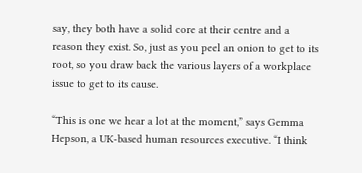say, they both have a solid core at their centre and a reason they exist. So, just as you peel an onion to get to its root, so you draw back the various layers of a workplace issue to get to its cause.

“This is one we hear a lot at the moment,” says Gemma Hepson, a UK-based human resources executive. “I think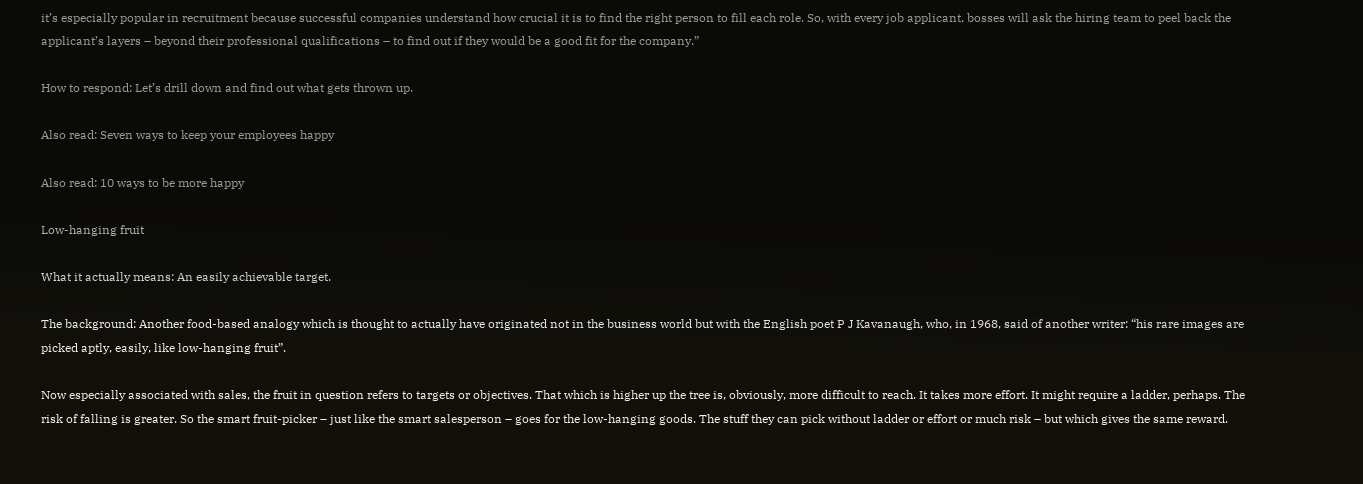it’s especially popular in recruitment because successful companies understand how crucial it is to find the right person to fill each role. So, with every job applicant, bosses will ask the hiring team to peel back the applicant’s layers – beyond their professional qualifications – to find out if they would be a good fit for the company.”

How to respond: Let’s drill down and find out what gets thrown up.

Also read: Seven ways to keep your employees happy

Also read: 10 ways to be more happy

Low-hanging fruit

What it actually means: An easily achievable target.

The background: Another food-based analogy which is thought to actually have originated not in the business world but with the English poet P J Kavanaugh, who, in 1968, said of another writer: “his rare images are picked aptly, easily, like low-hanging fruit”.

Now especially associated with sales, the fruit in question refers to targets or objectives. That which is higher up the tree is, obviously, more difficult to reach. It takes more effort. It might require a ladder, perhaps. The risk of falling is greater. So the smart fruit-picker – just like the smart salesperson – goes for the low-hanging goods. The stuff they can pick without ladder or effort or much risk – but which gives the same reward.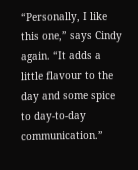“Personally, I like this one,” says Cindy again. “It adds a little flavour to the day and some spice to day-to-day communication.”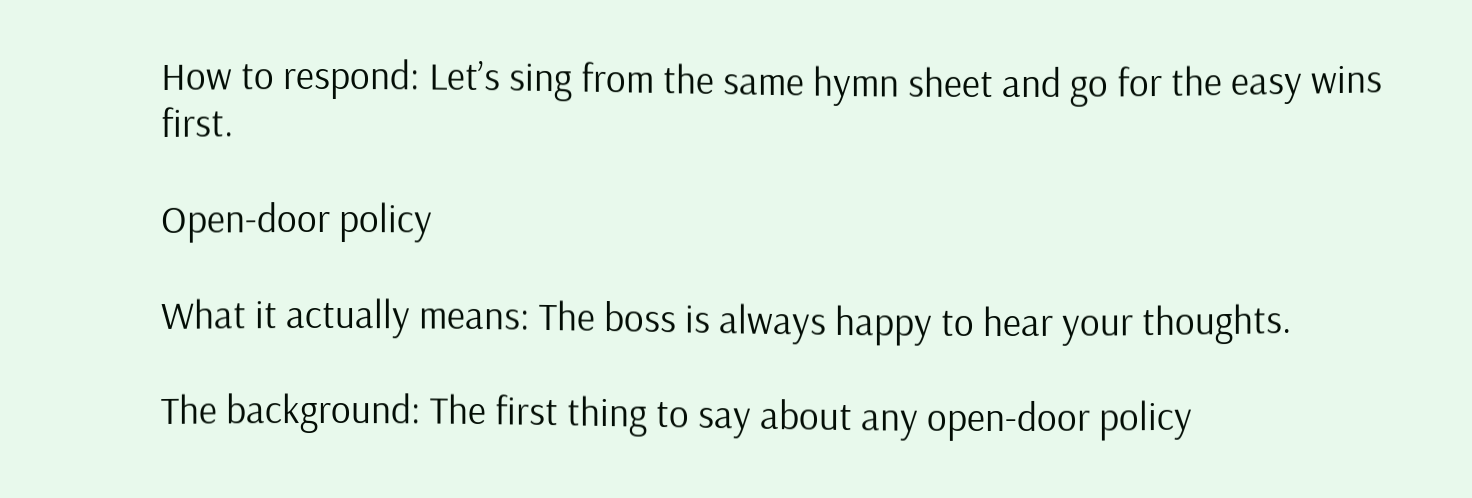How to respond: Let’s sing from the same hymn sheet and go for the easy wins first.

Open-door policy

What it actually means: The boss is always happy to hear your thoughts.

The background: The first thing to say about any open-door policy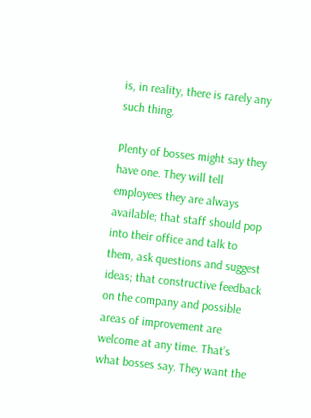is, in reality, there is rarely any such thing.

Plenty of bosses might say they have one. They will tell employees they are always available; that staff should pop into their office and talk to them, ask questions and suggest ideas; that constructive feedback on the company and possible areas of improvement are welcome at any time. That’s what bosses say. They want the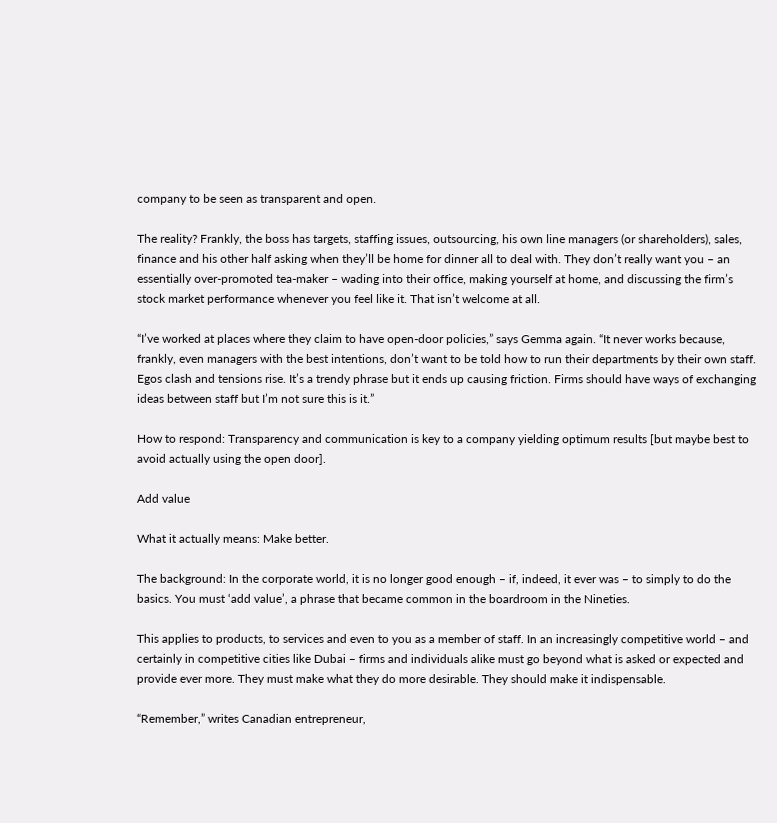company to be seen as transparent and open.

The reality? Frankly, the boss has targets, staffing issues, outsourcing, his own line managers (or shareholders), sales, finance and his other half asking when they’ll be home for dinner all to deal with. They don’t really want you – an essentially over-promoted tea-maker – wading into their office, making yourself at home, and discussing the firm’s stock market performance whenever you feel like it. That isn’t welcome at all.

“I’ve worked at places where they claim to have open-door policies,” says Gemma again. “It never works because, frankly, even managers with the best intentions, don’t want to be told how to run their departments by their own staff. Egos clash and tensions rise. It’s a trendy phrase but it ends up causing friction. Firms should have ways of exchanging ideas between staff but I’m not sure this is it.”

How to respond: Transparency and communication is key to a company yielding optimum results [but maybe best to avoid actually using the open door].

Add value

What it actually means: Make better.

The background: In the corporate world, it is no longer good enough – if, indeed, it ever was – to simply to do the basics. You must ‘add value’, a phrase that became common in the boardroom in the Nineties.

This applies to products, to services and even to you as a member of staff. In an increasingly competitive world – and certainly in competitive cities like Dubai – firms and individuals alike must go beyond what is asked or expected and provide ever more. They must make what they do more desirable. They should make it indispensable.

“Remember,” writes Canadian entrepreneur,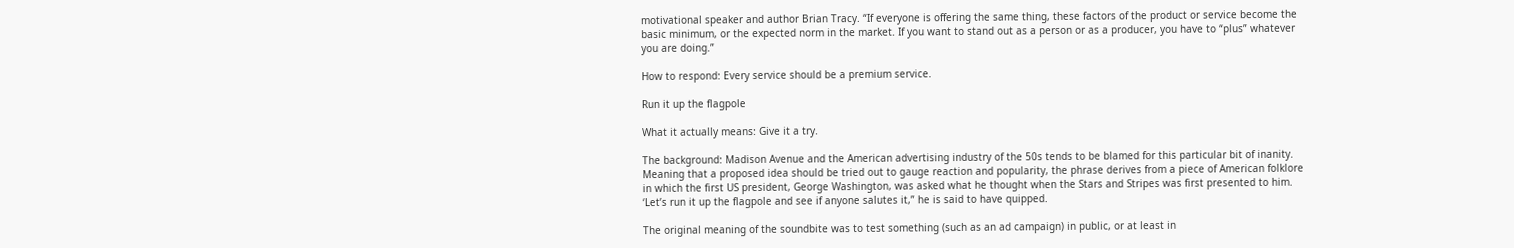motivational speaker and author Brian Tracy. “If everyone is offering the same thing, these factors of the product or service become the basic minimum, or the expected norm in the market. If you want to stand out as a person or as a producer, you have to “plus” whatever you are doing.”

How to respond: Every service should be a premium service.

Run it up the flagpole

What it actually means: Give it a try.

The background: Madison Avenue and the American advertising industry of the 50s tends to be blamed for this particular bit of inanity. Meaning that a proposed idea should be tried out to gauge reaction and popularity, the phrase derives from a piece of American folklore in which the first US president, George Washington, was asked what he thought when the Stars and Stripes was first presented to him. ‘Let’s run it up the flagpole and see if anyone salutes it,” he is said to have quipped.

The original meaning of the soundbite was to test something (such as an ad campaign) in public, or at least in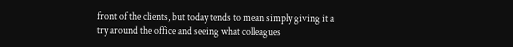front of the clients, but today tends to mean simply giving it a try around the office and seeing what colleagues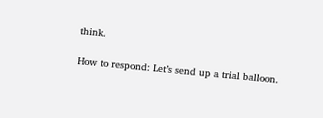think.

How to respond: Let’s send up a trial balloon.